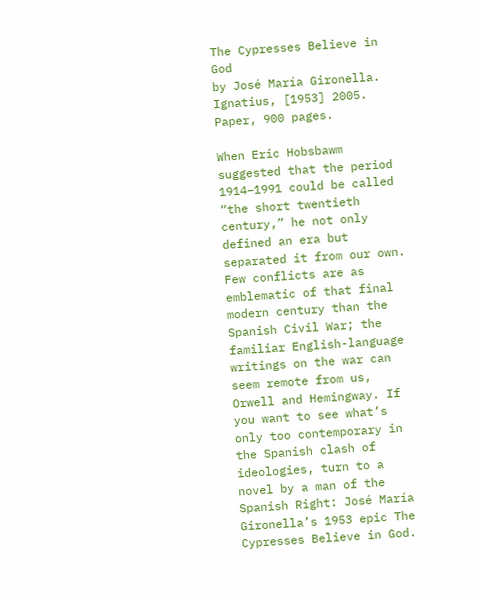The Cypresses Believe in God
by José María Gironella.
Ignatius, [1953] 2005.
Paper, 900 pages.

When Eric Hobsbawm suggested that the period 1914–1991 could be called “the short twentieth century,” he not only defined an era but separated it from our own. Few conflicts are as emblematic of that final modern century than the Spanish Civil War; the familiar English-language writings on the war can seem remote from us, Orwell and Hemingway. If you want to see what’s only too contemporary in the Spanish clash of ideologies, turn to a novel by a man of the Spanish Right: José María Gironella’s 1953 epic The Cypresses Believe in God.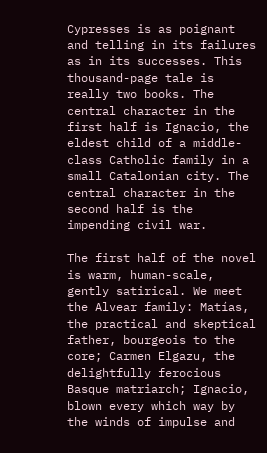Cypresses is as poignant and telling in its failures as in its successes. This thousand-page tale is really two books. The central character in the first half is Ignacio, the eldest child of a middle-class Catholic family in a small Catalonian city. The central character in the second half is the impending civil war.

The first half of the novel is warm, human-scale, gently satirical. We meet the Alvear family: Matías, the practical and skeptical father, bourgeois to the core; Carmen Elgazu, the delightfully ferocious Basque matriarch; Ignacio, blown every which way by the winds of impulse and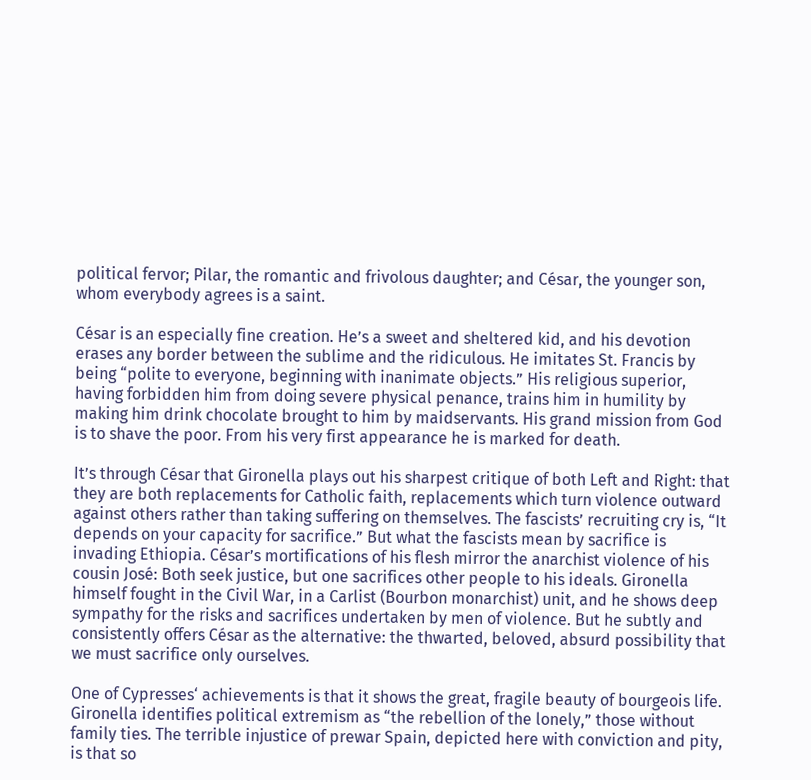political fervor; Pilar, the romantic and frivolous daughter; and César, the younger son, whom everybody agrees is a saint.

César is an especially fine creation. He’s a sweet and sheltered kid, and his devotion erases any border between the sublime and the ridiculous. He imitates St. Francis by being “polite to everyone, beginning with inanimate objects.” His religious superior, having forbidden him from doing severe physical penance, trains him in humility by making him drink chocolate brought to him by maidservants. His grand mission from God is to shave the poor. From his very first appearance he is marked for death.

It’s through César that Gironella plays out his sharpest critique of both Left and Right: that they are both replacements for Catholic faith, replacements which turn violence outward against others rather than taking suffering on themselves. The fascists’ recruiting cry is, “It depends on your capacity for sacrifice.” But what the fascists mean by sacrifice is invading Ethiopia. César’s mortifications of his flesh mirror the anarchist violence of his cousin José: Both seek justice, but one sacrifices other people to his ideals. Gironella himself fought in the Civil War, in a Carlist (Bourbon monarchist) unit, and he shows deep sympathy for the risks and sacrifices undertaken by men of violence. But he subtly and consistently offers César as the alternative: the thwarted, beloved, absurd possibility that we must sacrifice only ourselves.

One of Cypresses‘ achievements is that it shows the great, fragile beauty of bourgeois life. Gironella identifies political extremism as “the rebellion of the lonely,” those without family ties. The terrible injustice of prewar Spain, depicted here with conviction and pity, is that so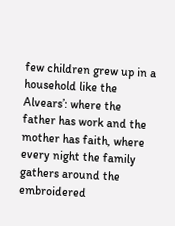few children grew up in a household like the Alvears’: where the father has work and the mother has faith, where every night the family gathers around the embroidered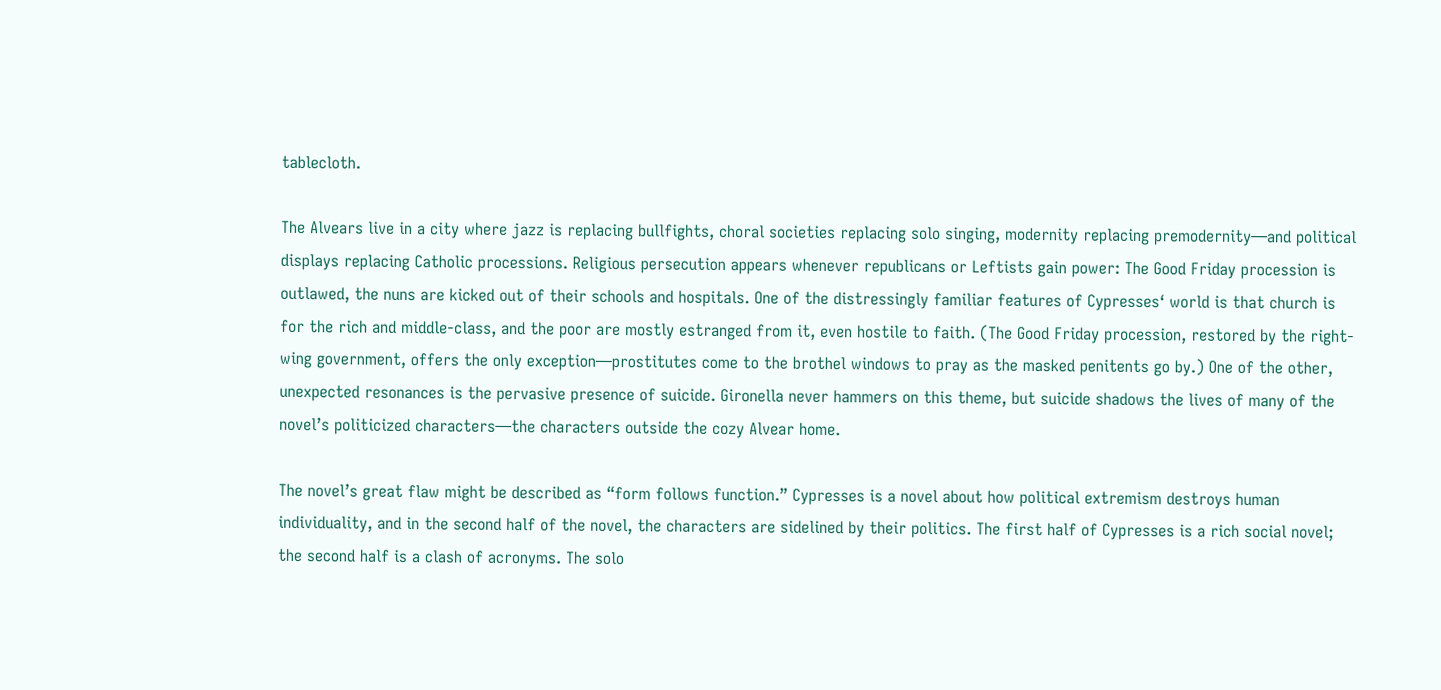tablecloth.

The Alvears live in a city where jazz is replacing bullfights, choral societies replacing solo singing, modernity replacing premodernity—and political displays replacing Catholic processions. Religious persecution appears whenever republicans or Leftists gain power: The Good Friday procession is outlawed, the nuns are kicked out of their schools and hospitals. One of the distressingly familiar features of Cypresses‘ world is that church is for the rich and middle-class, and the poor are mostly estranged from it, even hostile to faith. (The Good Friday procession, restored by the right-wing government, offers the only exception—prostitutes come to the brothel windows to pray as the masked penitents go by.) One of the other, unexpected resonances is the pervasive presence of suicide. Gironella never hammers on this theme, but suicide shadows the lives of many of the novel’s politicized characters—the characters outside the cozy Alvear home.

The novel’s great flaw might be described as “form follows function.” Cypresses is a novel about how political extremism destroys human individuality, and in the second half of the novel, the characters are sidelined by their politics. The first half of Cypresses is a rich social novel; the second half is a clash of acronyms. The solo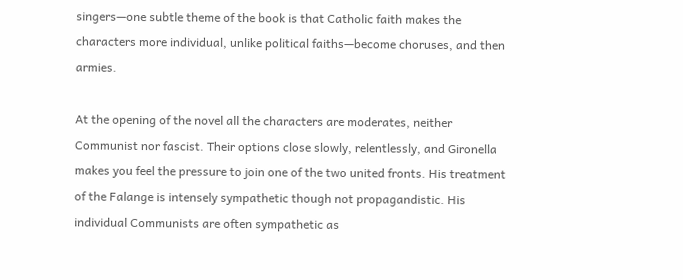singers—one subtle theme of the book is that Catholic faith makes the characters more individual, unlike political faiths—become choruses, and then armies.

At the opening of the novel all the characters are moderates, neither Communist nor fascist. Their options close slowly, relentlessly, and Gironella makes you feel the pressure to join one of the two united fronts. His treatment of the Falange is intensely sympathetic though not propagandistic. His individual Communists are often sympathetic as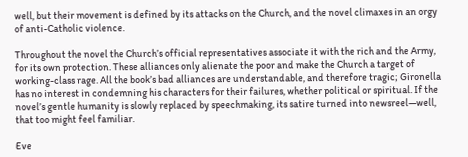well, but their movement is defined by its attacks on the Church, and the novel climaxes in an orgy of anti-Catholic violence.

Throughout the novel the Church’s official representatives associate it with the rich and the Army, for its own protection. These alliances only alienate the poor and make the Church a target of working-class rage. All the book’s bad alliances are understandable, and therefore tragic; Gironella has no interest in condemning his characters for their failures, whether political or spiritual. If the novel’s gentle humanity is slowly replaced by speechmaking, its satire turned into newsreel—well, that too might feel familiar.

Eve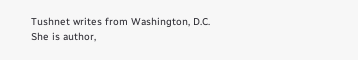Tushnet writes from Washington, D.C. She is author,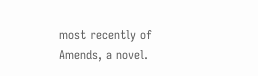most recently of Amends, a novel.